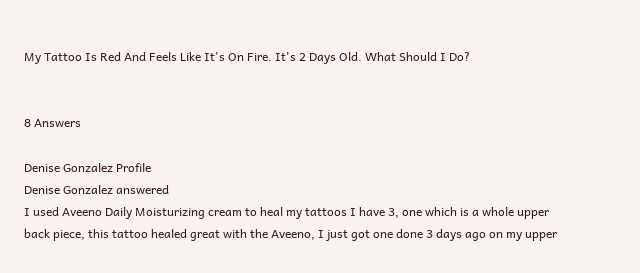My Tattoo Is Red And Feels Like It's On Fire. It's 2 Days Old. What Should I Do?


8 Answers

Denise Gonzalez Profile
Denise Gonzalez answered
I used Aveeno Daily Moisturizing cream to heal my tattoos I have 3, one which is a whole upper back piece, this tattoo healed great with the Aveeno, I just got one done 3 days ago on my upper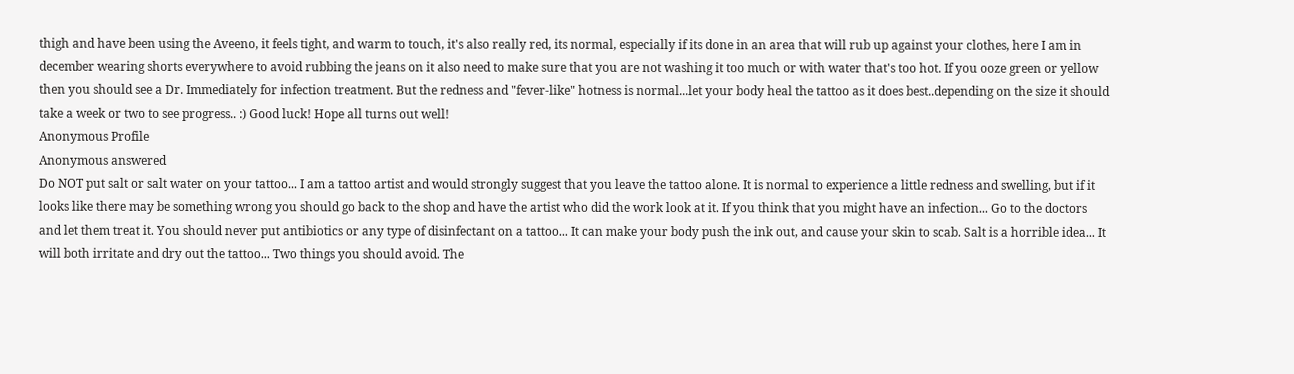thigh and have been using the Aveeno, it feels tight, and warm to touch, it's also really red, its normal, especially if its done in an area that will rub up against your clothes, here I am in december wearing shorts everywhere to avoid rubbing the jeans on it also need to make sure that you are not washing it too much or with water that's too hot. If you ooze green or yellow then you should see a Dr. Immediately for infection treatment. But the redness and "fever-like" hotness is normal...let your body heal the tattoo as it does best..depending on the size it should take a week or two to see progress.. :) Good luck! Hope all turns out well!
Anonymous Profile
Anonymous answered
Do NOT put salt or salt water on your tattoo... I am a tattoo artist and would strongly suggest that you leave the tattoo alone. It is normal to experience a little redness and swelling, but if it looks like there may be something wrong you should go back to the shop and have the artist who did the work look at it. If you think that you might have an infection... Go to the doctors and let them treat it. You should never put antibiotics or any type of disinfectant on a tattoo... It can make your body push the ink out, and cause your skin to scab. Salt is a horrible idea... It will both irritate and dry out the tattoo... Two things you should avoid. The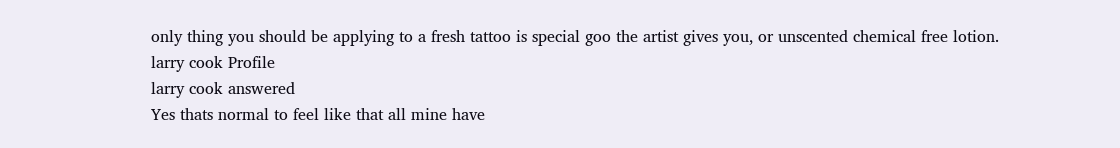only thing you should be applying to a fresh tattoo is special goo the artist gives you, or unscented chemical free lotion.
larry cook Profile
larry cook answered
Yes thats normal to feel like that all mine have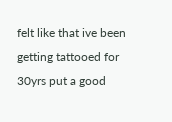felt like that ive been getting tattooed for 30yrs put a good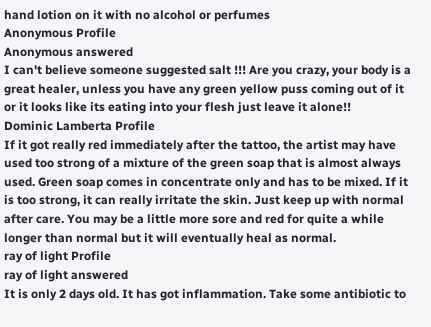hand lotion on it with no alcohol or perfumes
Anonymous Profile
Anonymous answered
I can't believe someone suggested salt !!! Are you crazy, your body is a great healer, unless you have any green yellow puss coming out of it or it looks like its eating into your flesh just leave it alone!!
Dominic Lamberta Profile
If it got really red immediately after the tattoo, the artist may have used too strong of a mixture of the green soap that is almost always used. Green soap comes in concentrate only and has to be mixed. If it is too strong, it can really irritate the skin. Just keep up with normal after care. You may be a little more sore and red for quite a while longer than normal but it will eventually heal as normal.
ray of light Profile
ray of light answered
It is only 2 days old. It has got inflammation. Take some antibiotic to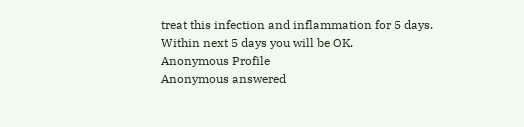treat this infection and inflammation for 5 days. Within next 5 days you will be OK.
Anonymous Profile
Anonymous answered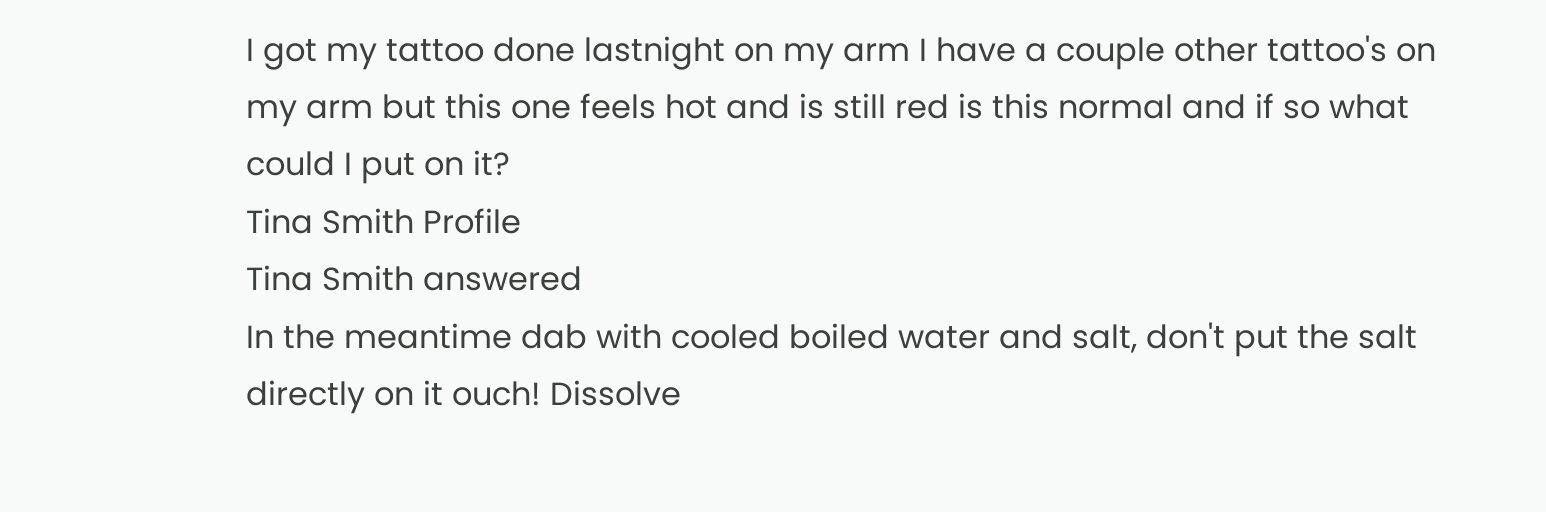I got my tattoo done lastnight on my arm I have a couple other tattoo's on my arm but this one feels hot and is still red is this normal and if so what could I put on it?
Tina Smith Profile
Tina Smith answered
In the meantime dab with cooled boiled water and salt, don't put the salt directly on it ouch! Dissolve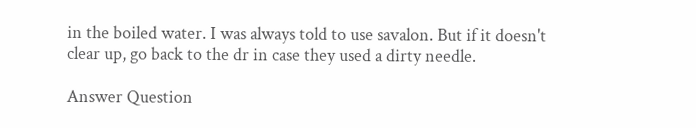in the boiled water. I was always told to use savalon. But if it doesn't clear up, go back to the dr in case they used a dirty needle.

Answer Question